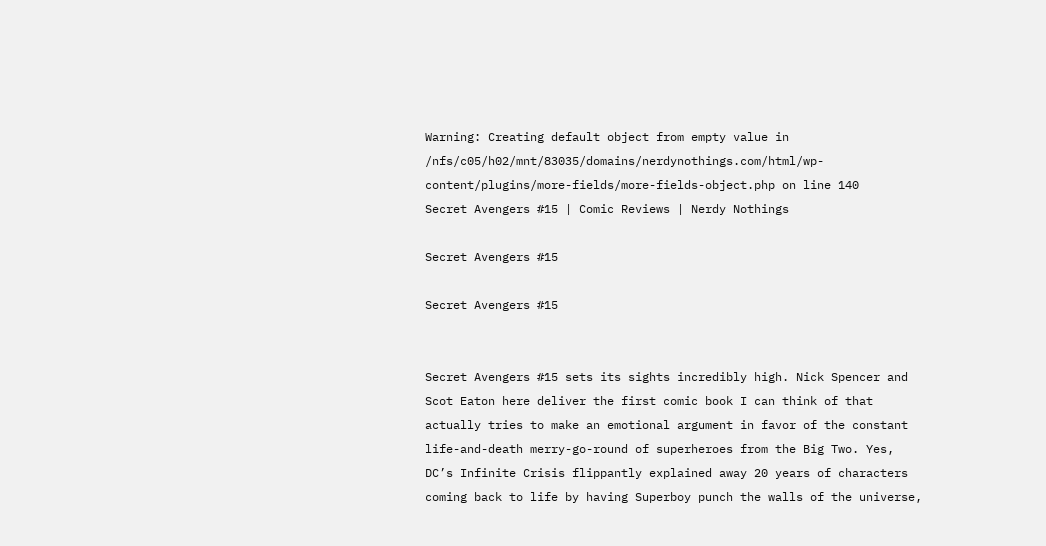Warning: Creating default object from empty value in /nfs/c05/h02/mnt/83035/domains/nerdynothings.com/html/wp-content/plugins/more-fields/more-fields-object.php on line 140
Secret Avengers #15 | Comic Reviews | Nerdy Nothings

Secret Avengers #15

Secret Avengers #15


Secret Avengers #15 sets its sights incredibly high. Nick Spencer and Scot Eaton here deliver the first comic book I can think of that actually tries to make an emotional argument in favor of the constant life-and-death merry-go-round of superheroes from the Big Two. Yes, DC’s Infinite Crisis flippantly explained away 20 years of characters coming back to life by having Superboy punch the walls of the universe,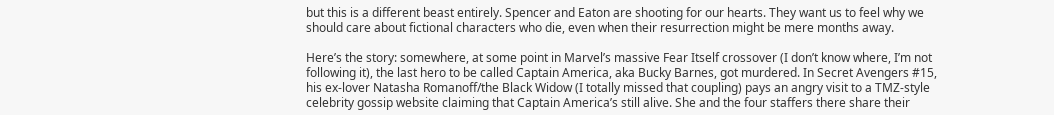but this is a different beast entirely. Spencer and Eaton are shooting for our hearts. They want us to feel why we should care about fictional characters who die, even when their resurrection might be mere months away.

Here’s the story: somewhere, at some point in Marvel’s massive Fear Itself crossover (I don’t know where, I’m not following it), the last hero to be called Captain America, aka Bucky Barnes, got murdered. In Secret Avengers #15, his ex-lover Natasha Romanoff/the Black Widow (I totally missed that coupling) pays an angry visit to a TMZ-style celebrity gossip website claiming that Captain America’s still alive. She and the four staffers there share their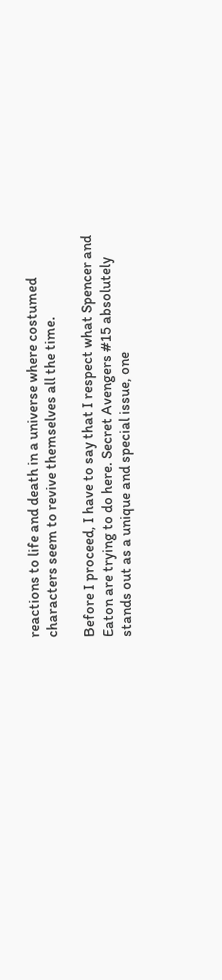reactions to life and death in a universe where costumed characters seem to revive themselves all the time.

Before I proceed, I have to say that I respect what Spencer and Eaton are trying to do here. Secret Avengers #15 absolutely stands out as a unique and special issue, one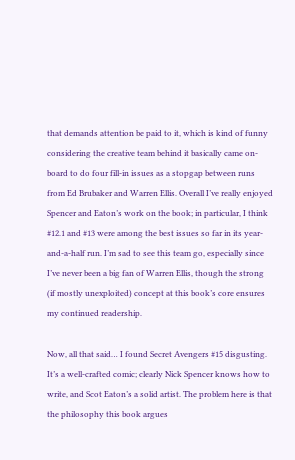that demands attention be paid to it, which is kind of funny considering the creative team behind it basically came on-board to do four fill-in issues as a stopgap between runs from Ed Brubaker and Warren Ellis. Overall I’ve really enjoyed Spencer and Eaton’s work on the book; in particular, I think #12.1 and #13 were among the best issues so far in its year-and-a-half run. I’m sad to see this team go, especially since I’ve never been a big fan of Warren Ellis, though the strong (if mostly unexploited) concept at this book’s core ensures my continued readership.

Now, all that said… I found Secret Avengers #15 disgusting. It’s a well-crafted comic; clearly Nick Spencer knows how to write, and Scot Eaton’s a solid artist. The problem here is that the philosophy this book argues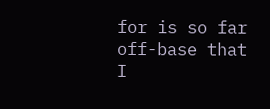for is so far off-base that I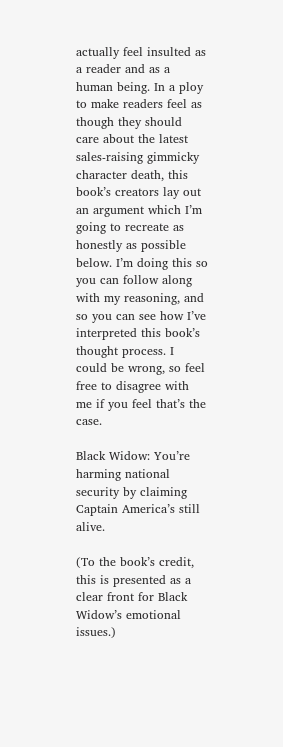actually feel insulted as a reader and as a human being. In a ploy to make readers feel as though they should care about the latest sales-raising gimmicky character death, this book’s creators lay out an argument which I’m going to recreate as honestly as possible below. I’m doing this so you can follow along with my reasoning, and so you can see how I’ve interpreted this book’s thought process. I could be wrong, so feel free to disagree with me if you feel that’s the case.

Black Widow: You’re harming national security by claiming Captain America’s still alive.

(To the book’s credit, this is presented as a clear front for Black Widow’s emotional issues.)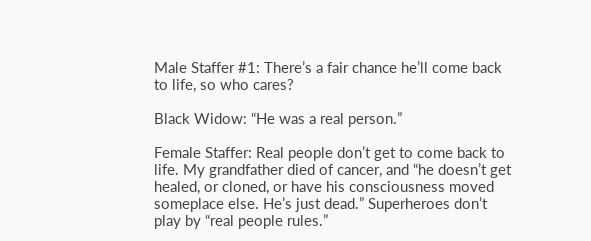Male Staffer #1: There’s a fair chance he’ll come back to life, so who cares?

Black Widow: “He was a real person.”

Female Staffer: Real people don’t get to come back to life. My grandfather died of cancer, and “he doesn’t get healed, or cloned, or have his consciousness moved someplace else. He’s just dead.” Superheroes don’t play by “real people rules.”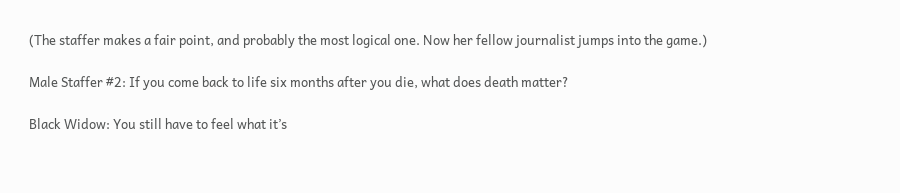(The staffer makes a fair point, and probably the most logical one. Now her fellow journalist jumps into the game.)

Male Staffer #2: If you come back to life six months after you die, what does death matter?

Black Widow: You still have to feel what it’s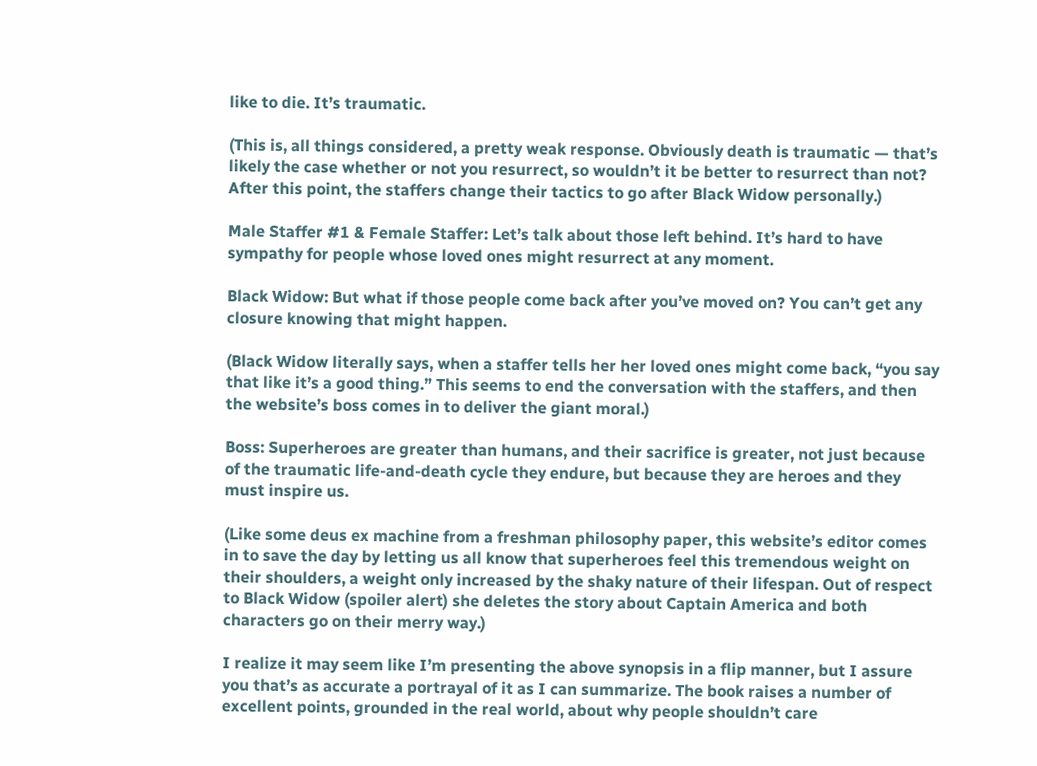like to die. It’s traumatic.

(This is, all things considered, a pretty weak response. Obviously death is traumatic — that’s likely the case whether or not you resurrect, so wouldn’t it be better to resurrect than not? After this point, the staffers change their tactics to go after Black Widow personally.)

Male Staffer #1 & Female Staffer: Let’s talk about those left behind. It’s hard to have sympathy for people whose loved ones might resurrect at any moment.

Black Widow: But what if those people come back after you’ve moved on? You can’t get any closure knowing that might happen.

(Black Widow literally says, when a staffer tells her her loved ones might come back, “you say that like it’s a good thing.” This seems to end the conversation with the staffers, and then the website’s boss comes in to deliver the giant moral.)

Boss: Superheroes are greater than humans, and their sacrifice is greater, not just because of the traumatic life-and-death cycle they endure, but because they are heroes and they must inspire us.

(Like some deus ex machine from a freshman philosophy paper, this website’s editor comes in to save the day by letting us all know that superheroes feel this tremendous weight on their shoulders, a weight only increased by the shaky nature of their lifespan. Out of respect to Black Widow (spoiler alert) she deletes the story about Captain America and both characters go on their merry way.)

I realize it may seem like I’m presenting the above synopsis in a flip manner, but I assure you that’s as accurate a portrayal of it as I can summarize. The book raises a number of excellent points, grounded in the real world, about why people shouldn’t care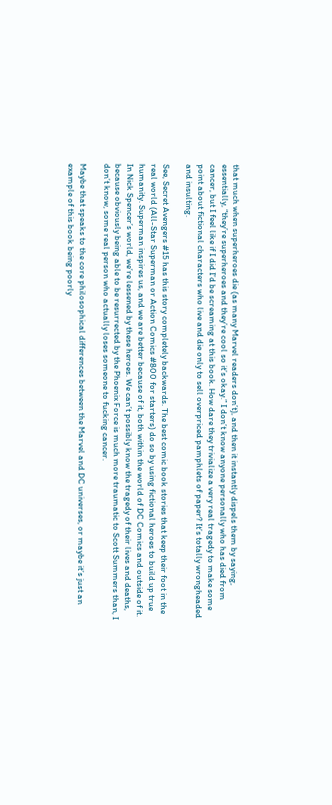that much when superheroes die (as many Marvel readers don’t), and then it instantly dispels them by saying, essentially, “they’re superheroes and they’re cool so it’s okay.” I don’t know anyone personally who has died from cancer, but I feel like if I did I’d be screaming at this book. How dare they trivialize a very real tragedy to make some point about fictional characters who live and die only to sell overpriced pamphlets of paper? It’s totally wrongheaded and insulting.

See, Secret Avengers #15 has this story completely backwards. The best comic book stories that keep their foot in the real world (All-Star Superman or Action Comics #800 for starters) do so by using fictional heroes to build up true humanity. Superman inspires us, and we are better because of it, both within the world of DC Comics and outside of it. In Nick Spencer’s world, we’re lessened by these heroes. We can’t possibly know the tragedy of their lives and deaths, because obviously being able to be resurrected by the Phoenix Force is much more traumatic to Scott Summers than, I don’t know, some real person who actually loses someone to fucking cancer.

Maybe that speaks to the core philosophical differences between the Marvel and DC universes, or maybe it’s just an example of this book being poorly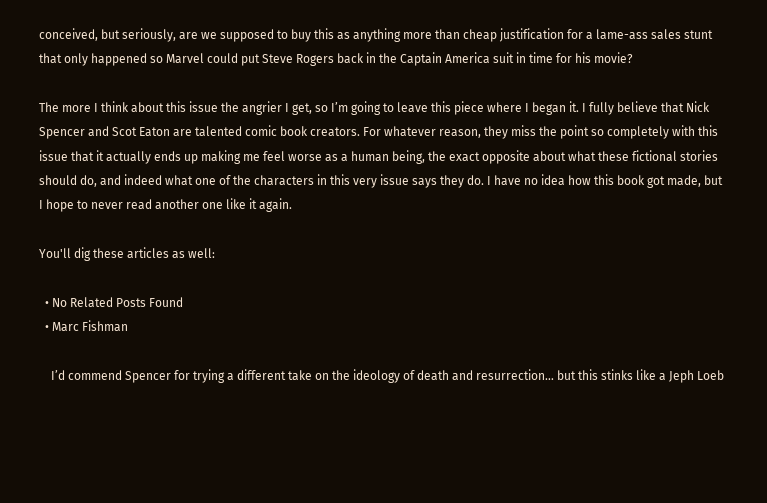conceived, but seriously, are we supposed to buy this as anything more than cheap justification for a lame-ass sales stunt that only happened so Marvel could put Steve Rogers back in the Captain America suit in time for his movie?

The more I think about this issue the angrier I get, so I’m going to leave this piece where I began it. I fully believe that Nick Spencer and Scot Eaton are talented comic book creators. For whatever reason, they miss the point so completely with this issue that it actually ends up making me feel worse as a human being, the exact opposite about what these fictional stories should do, and indeed what one of the characters in this very issue says they do. I have no idea how this book got made, but I hope to never read another one like it again.

You'll dig these articles as well:

  • No Related Posts Found
  • Marc Fishman

    I’d commend Spencer for trying a different take on the ideology of death and resurrection… but this stinks like a Jeph Loeb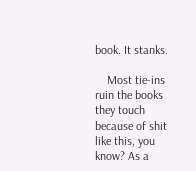book. It stanks.

    Most tie-ins ruin the books they touch because of shit like this, you know? As a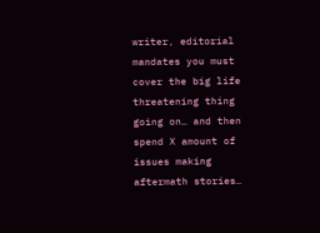writer, editorial mandates you must cover the big life threatening thing going on… and then spend X amount of issues making aftermath stories…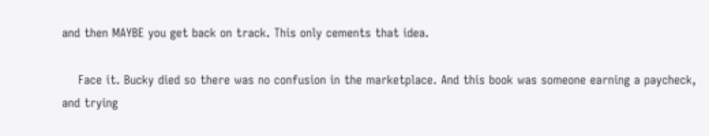and then MAYBE you get back on track. This only cements that idea.

    Face it. Bucky died so there was no confusion in the marketplace. And this book was someone earning a paycheck, and trying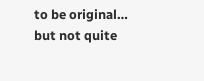to be original… but not quite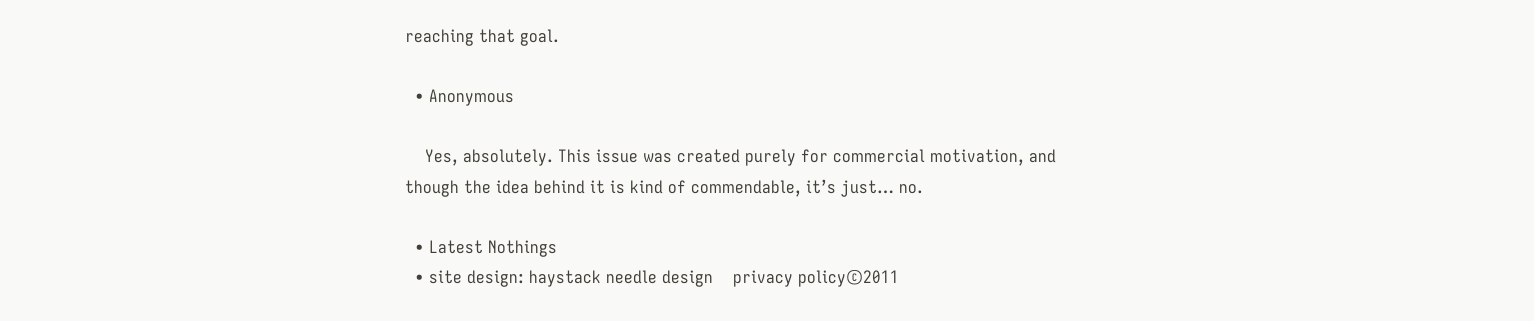reaching that goal.

  • Anonymous

    Yes, absolutely. This issue was created purely for commercial motivation, and though the idea behind it is kind of commendable, it’s just… no.

  • Latest Nothings
  • site design: haystack needle design    privacy policy©2011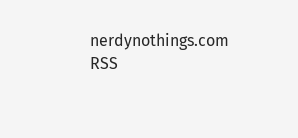nerdynothings.com     RSS